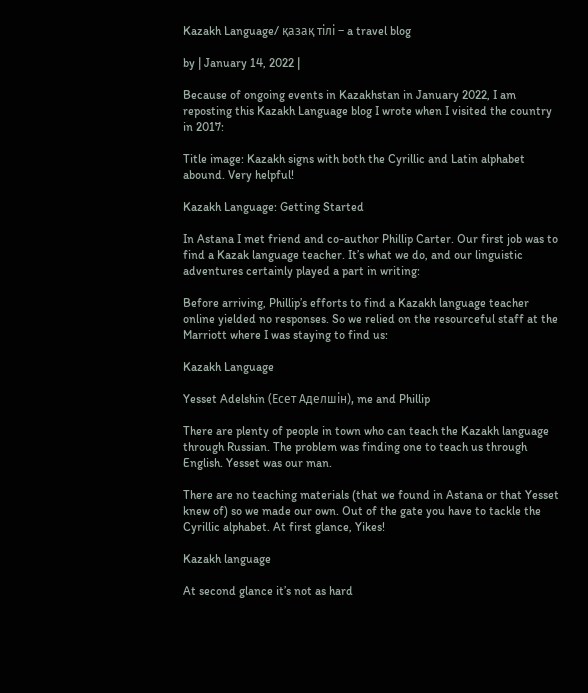Kazakh Language/ қазақ тілі – a travel blog

by | January 14, 2022 |

Because of ongoing events in Kazakhstan in January 2022, I am reposting this Kazakh Language blog I wrote when I visited the country in 2017:

Title image: Kazakh signs with both the Cyrillic and Latin alphabet abound. Very helpful!

Kazakh Language: Getting Started

In Astana I met friend and co-author Phillip Carter. Our first job was to find a Kazak language teacher. It’s what we do, and our linguistic adventures certainly played a part in writing:

Before arriving, Phillip’s efforts to find a Kazakh language teacher online yielded no responses. So we relied on the resourceful staff at the Marriott where I was staying to find us:

Kazakh Language

Yesset Adelshin (Есет Аделшiн), me and Phillip

There are plenty of people in town who can teach the Kazakh language through Russian. The problem was finding one to teach us through English. Yesset was our man.

There are no teaching materials (that we found in Astana or that Yesset knew of) so we made our own. Out of the gate you have to tackle the Cyrillic alphabet. At first glance, Yikes!

Kazakh language

At second glance it’s not as hard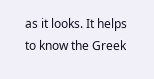as it looks. It helps to know the Greek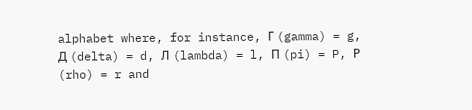alphabet where, for instance, Г (gamma) = g, Д (delta) = d, Л (lambda) = l, П (pi) = P, Р (rho) = r and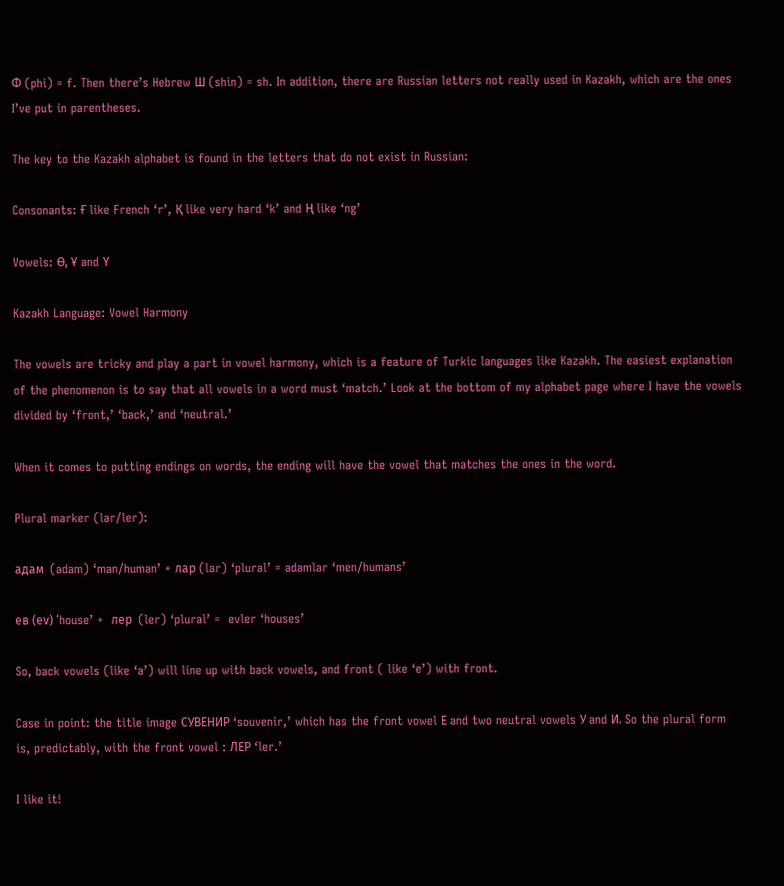Ф (phi) = f. Then there’s Hebrew Ш (shin) = sh. In addition, there are Russian letters not really used in Kazakh, which are the ones I’ve put in parentheses.

The key to the Kazakh alphabet is found in the letters that do not exist in Russian:

Consonants: Ғ like French ‘r’, Қ like very hard ‘k’ and Ң like ‘ng’

Vowels: Ө, Ұ and Ү

Kazakh Language: Vowel Harmony

The vowels are tricky and play a part in vowel harmony, which is a feature of Turkic languages like Kazakh. The easiest explanation of the phenomenon is to say that all vowels in a word must ‘match.’ Look at the bottom of my alphabet page where I have the vowels divided by ‘front,’ ‘back,’ and ‘neutral.’

When it comes to putting endings on words, the ending will have the vowel that matches the ones in the word.

Plural marker (lar/ler):

адам  (adam) ‘man/human’ + лар (lar) ‘plural’ = adamlar ‘men/humans’

eв (еv) ‘house’ +  лер  (ler) ‘plural’ =  evler ‘houses’

So, back vowels (like ‘a’) will line up with back vowels, and front ( like ‘e’) with front.

Case in point: the title image СУВЕНИР ‘souvenir,’ which has the front vowel Е and two neutral vowels У and И. So the plural form is, predictably, with the front vowel : ЛЕР ‘ler.’

I like it!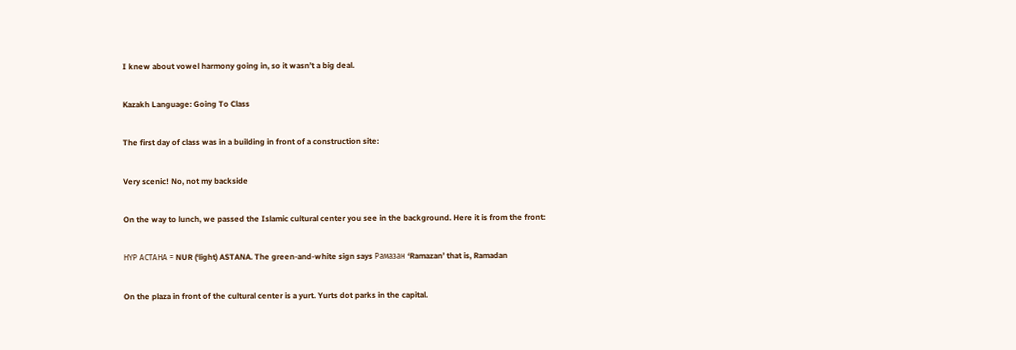I knew about vowel harmony going in, so it wasn’t a big deal.

Kazakh Language: Going To Class

The first day of class was in a building in front of a construction site:

Very scenic! No, not my backside

On the way to lunch, we passed the Islamic cultural center you see in the background. Here it is from the front:

НҮР АСТАНА = NUR (‘light) ASTANA. The green-and-white sign says Рамазан ‘Ramazan’ that is, Ramadan

On the plaza in front of the cultural center is a yurt. Yurts dot parks in the capital.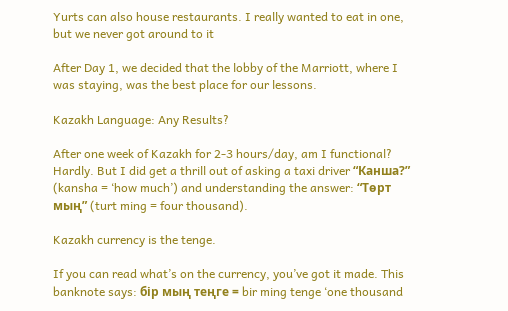Yurts can also house restaurants. I really wanted to eat in one, but we never got around to it

After Day 1, we decided that the lobby of the Marriott, where I was staying, was the best place for our lessons.

Kazakh Language: Any Results?

After one week of Kazakh for 2-3 hours/day, am I functional? Hardly. But I did get a thrill out of asking a taxi driver “Канша?” (kansha = ‘how much’) and understanding the answer: “Төрт мың” (turt ming = four thousand).

Kazakh currency is the tenge.

If you can read what’s on the currency, you’ve got it made. This banknote says: бір мың теңге = bir ming tenge ‘one thousand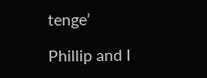tenge’

Phillip and I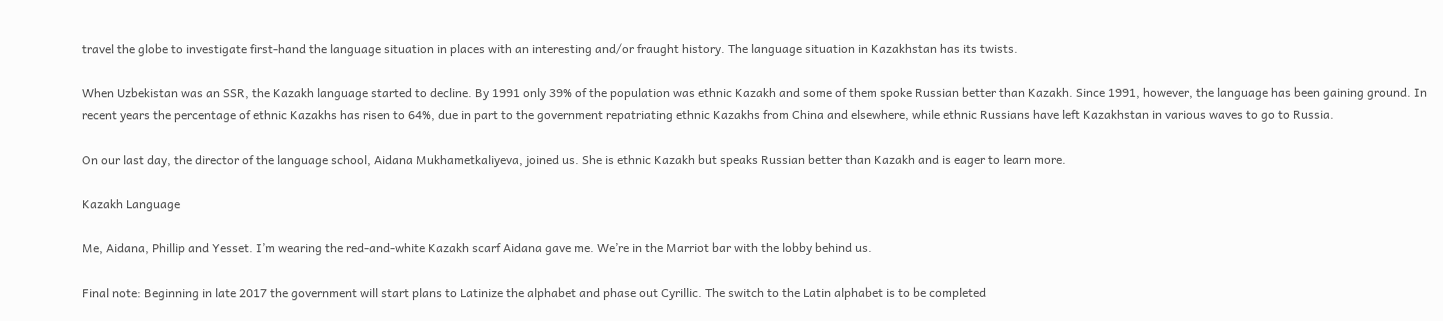travel the globe to investigate first-hand the language situation in places with an interesting and/or fraught history. The language situation in Kazakhstan has its twists.

When Uzbekistan was an SSR, the Kazakh language started to decline. By 1991 only 39% of the population was ethnic Kazakh and some of them spoke Russian better than Kazakh. Since 1991, however, the language has been gaining ground. In recent years the percentage of ethnic Kazakhs has risen to 64%, due in part to the government repatriating ethnic Kazakhs from China and elsewhere, while ethnic Russians have left Kazakhstan in various waves to go to Russia.

On our last day, the director of the language school, Aidana Mukhametkaliyeva, joined us. She is ethnic Kazakh but speaks Russian better than Kazakh and is eager to learn more.

Kazakh Language

Me, Aidana, Phillip and Yesset. I’m wearing the red-and-white Kazakh scarf Aidana gave me. We’re in the Marriot bar with the lobby behind us.

Final note: Beginning in late 2017 the government will start plans to Latinize the alphabet and phase out Cyrillic. The switch to the Latin alphabet is to be completed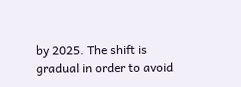by 2025. The shift is gradual in order to avoid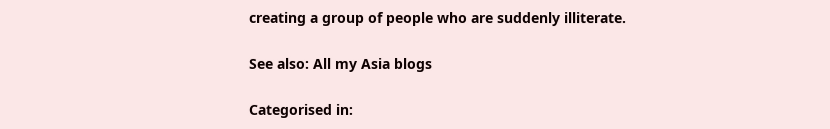creating a group of people who are suddenly illiterate.

See also: All my Asia blogs

Categorised in: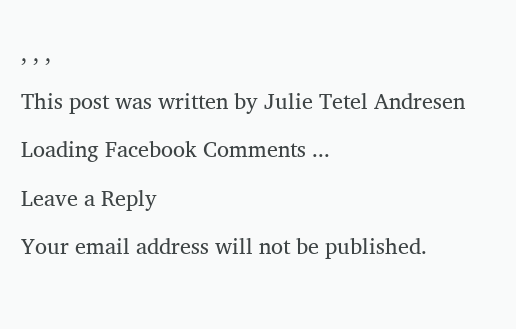, , ,

This post was written by Julie Tetel Andresen

Loading Facebook Comments ...

Leave a Reply

Your email address will not be published.